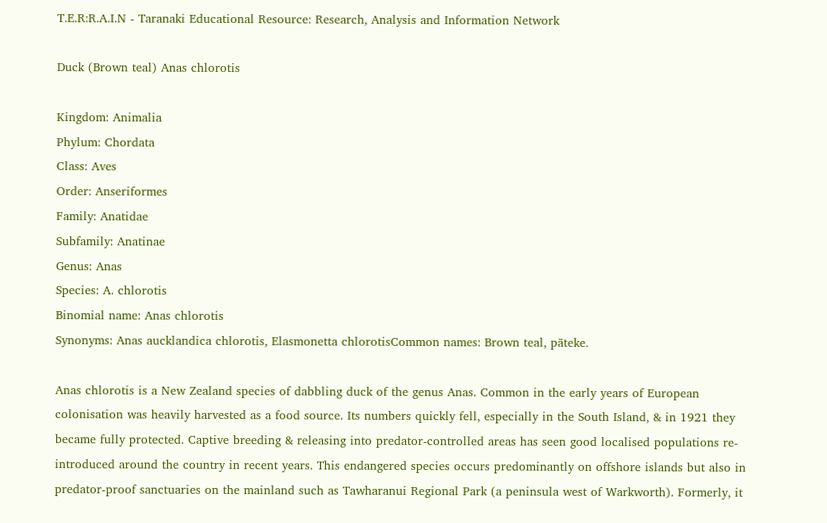T.E.R:R.A.I.N - Taranaki Educational Resource: Research, Analysis and Information Network

Duck (Brown teal) Anas chlorotis

Kingdom: Animalia
Phylum: Chordata
Class: Aves
Order: Anseriformes
Family: Anatidae
Subfamily: Anatinae
Genus: Anas
Species: A. chlorotis
Binomial name: Anas chlorotis
Synonyms: Anas aucklandica chlorotis, Elasmonetta chlorotisCommon names: Brown teal, pāteke.

Anas chlorotis is a New Zealand species of dabbling duck of the genus Anas. Common in the early years of European colonisation was heavily harvested as a food source. Its numbers quickly fell, especially in the South Island, & in 1921 they became fully protected. Captive breeding & releasing into predator-controlled areas has seen good localised populations re-introduced around the country in recent years. This endangered species occurs predominantly on offshore islands but also in predator-proof sanctuaries on the mainland such as Tawharanui Regional Park (a peninsula west of Warkworth). Formerly, it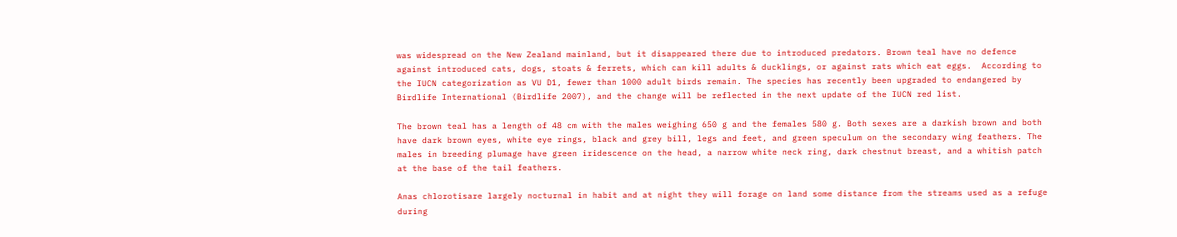was widespread on the New Zealand mainland, but it disappeared there due to introduced predators. Brown teal have no defence against introduced cats, dogs, stoats & ferrets, which can kill adults & ducklings, or against rats which eat eggs.  According to the IUCN categorization as VU D1, fewer than 1000 adult birds remain. The species has recently been upgraded to endangered by Birdlife International (Birdlife 2007), and the change will be reflected in the next update of the IUCN red list.

The brown teal has a length of 48 cm with the males weighing 650 g and the females 580 g. Both sexes are a darkish brown and both have dark brown eyes, white eye rings, black and grey bill, legs and feet, and green speculum on the secondary wing feathers. The males in breeding plumage have green iridescence on the head, a narrow white neck ring, dark chestnut breast, and a whitish patch at the base of the tail feathers.

Anas chlorotisare largely nocturnal in habit and at night they will forage on land some distance from the streams used as a refuge during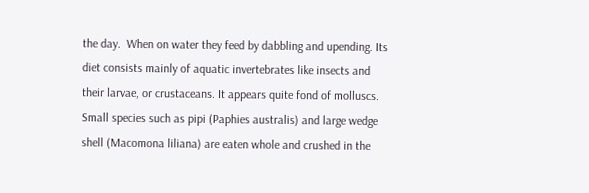the day.  When on water they feed by dabbling and upending. Its diet consists mainly of aquatic invertebrates like insects and their larvae, or crustaceans. It appears quite fond of molluscs. Small species such as pipi (Paphies australis) and large wedge shell (Macomona liliana) are eaten whole and crushed in the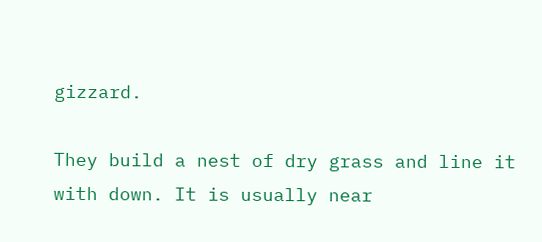gizzard.

They build a nest of dry grass and line it with down. It is usually near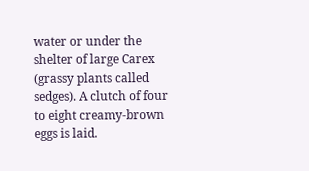water or under the shelter of large Carex (grassy plants called sedges). A clutch of four to eight creamy-brown eggs is laid.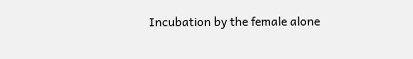Incubation by the female alone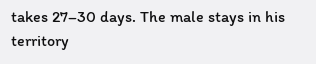takes 27–30 days. The male stays in his territory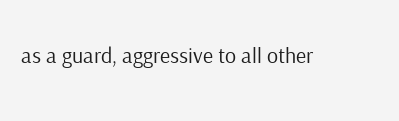as a guard, aggressive to all other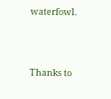waterfowl.



Thanks to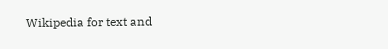Wikipedia for text and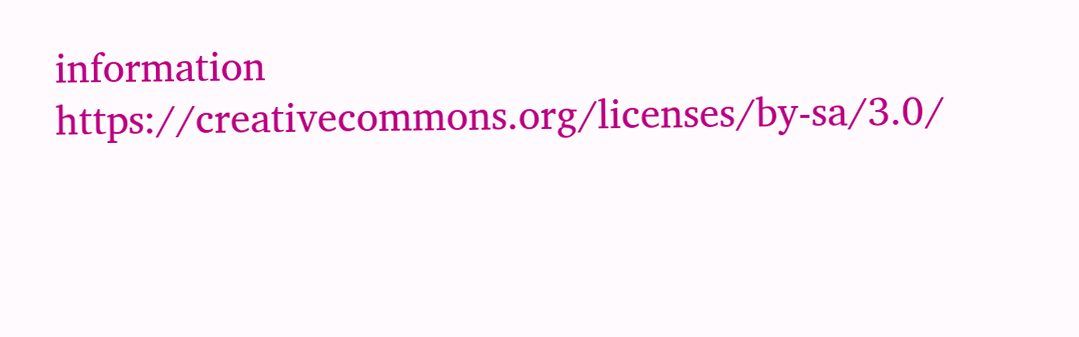information     https://creativecommons.org/licenses/by-sa/3.0/